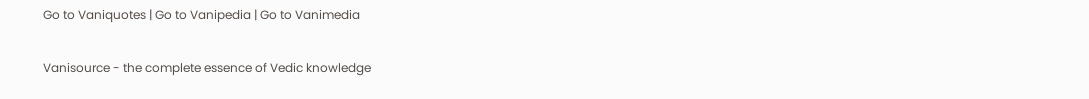Go to Vaniquotes | Go to Vanipedia | Go to Vanimedia

Vanisource - the complete essence of Vedic knowledge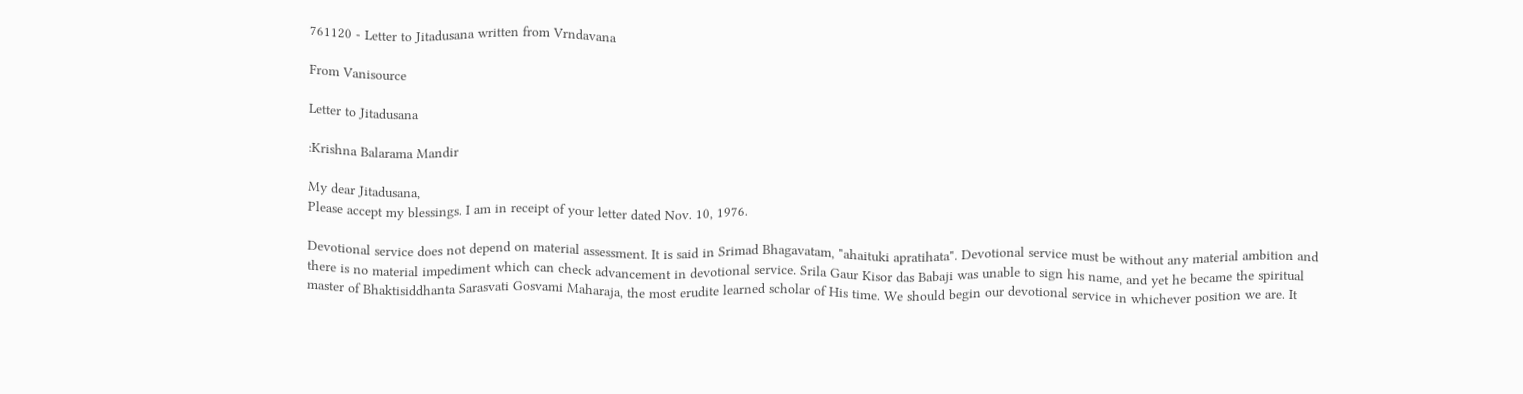761120 - Letter to Jitadusana written from Vrndavana

From Vanisource

Letter to Jitadusana

:Krishna Balarama Mandir

My dear Jitadusana,
Please accept my blessings. I am in receipt of your letter dated Nov. 10, 1976.

Devotional service does not depend on material assessment. It is said in Srimad Bhagavatam, "ahaituki apratihata". Devotional service must be without any material ambition and there is no material impediment which can check advancement in devotional service. Srila Gaur Kisor das Babaji was unable to sign his name, and yet he became the spiritual master of Bhaktisiddhanta Sarasvati Gosvami Maharaja, the most erudite learned scholar of His time. We should begin our devotional service in whichever position we are. It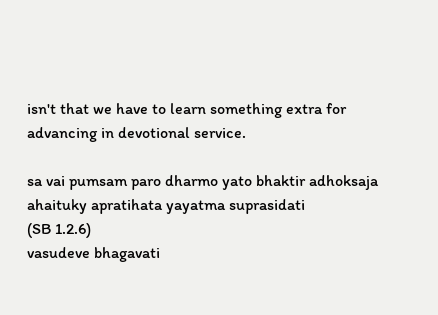isn't that we have to learn something extra for advancing in devotional service.

sa vai pumsam paro dharmo yato bhaktir adhoksaja
ahaituky apratihata yayatma suprasidati
(SB 1.2.6)
vasudeve bhagavati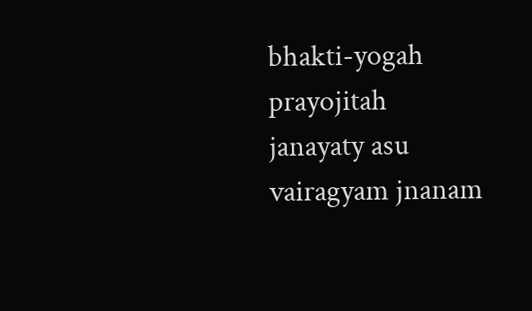bhakti-yogah prayojitah
janayaty asu vairagyam jnanam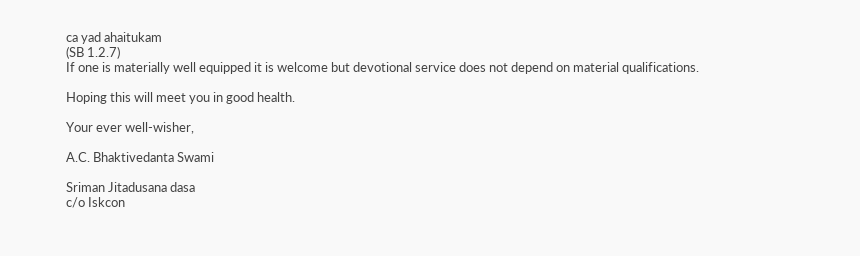ca yad ahaitukam
(SB 1.2.7)
If one is materially well equipped it is welcome but devotional service does not depend on material qualifications.

Hoping this will meet you in good health.

Your ever well-wisher,

A.C. Bhaktivedanta Swami

Sriman Jitadusana dasa
c/o Iskcon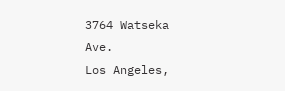3764 Watseka Ave.
Los Angeles,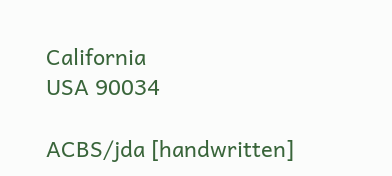California
USA 90034

ACBS/jda [handwritten]